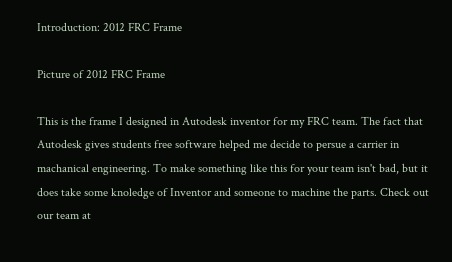Introduction: 2012 FRC Frame

Picture of 2012 FRC Frame

This is the frame I designed in Autodesk inventor for my FRC team. The fact that Autodesk gives students free software helped me decide to persue a carrier in machanical engineering. To make something like this for your team isn't bad, but it does take some knoledge of Inventor and someone to machine the parts. Check out our team at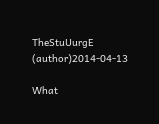TheStuUurgE (author)2014-04-13

What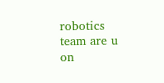robotics team are u on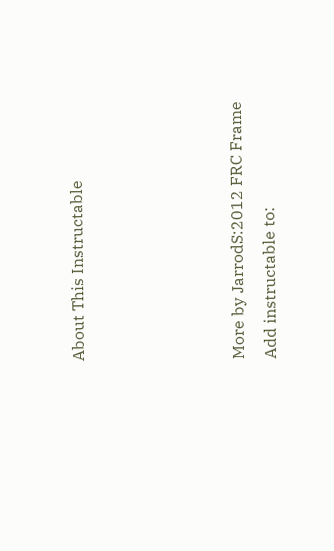About This Instructable




More by JarrodS:2012 FRC Frame
Add instructable to: